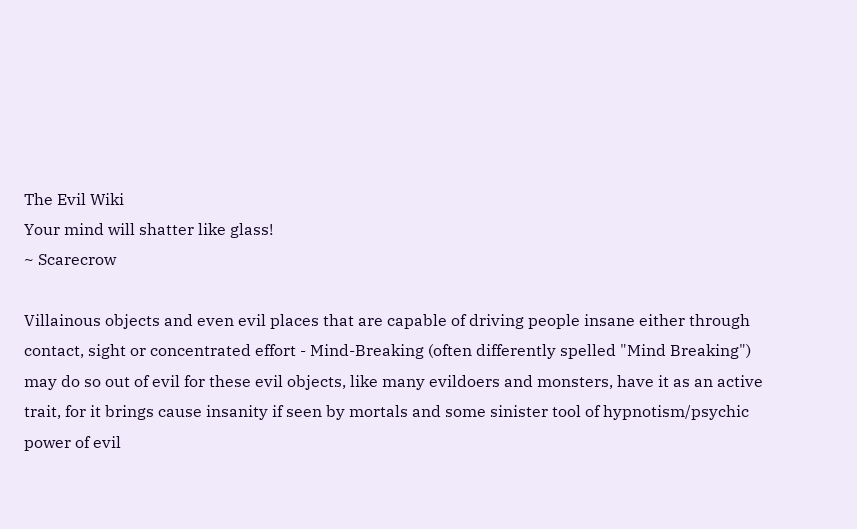The Evil Wiki
Your mind will shatter like glass!
~ Scarecrow

Villainous objects and even evil places that are capable of driving people insane either through contact, sight or concentrated effort - Mind-Breaking (often differently spelled "Mind Breaking") may do so out of evil for these evil objects, like many evildoers and monsters, have it as an active trait, for it brings cause insanity if seen by mortals and some sinister tool of hypnotism/psychic power of evil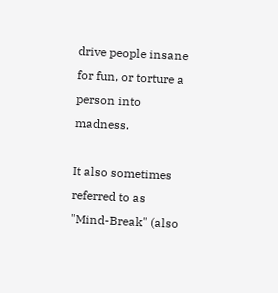drive people insane for fun, or torture a person into madness.

It also sometimes referred to as "Mind-Break" (also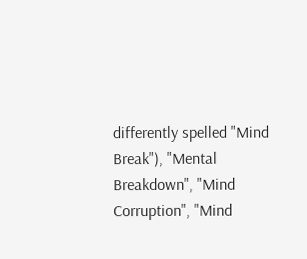differently spelled "Mind Break"), "Mental Breakdown", "Mind Corruption", "Mind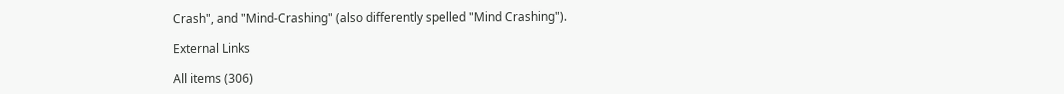Crash", and "Mind-Crashing" (also differently spelled "Mind Crashing").

External Links

All items (306)